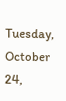Tuesday, October 24,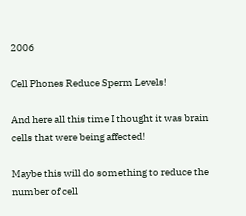2006

Cell Phones Reduce Sperm Levels!

And here all this time I thought it was brain cells that were being affected!

Maybe this will do something to reduce the number of cell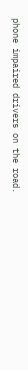phone impaired drivers on the road.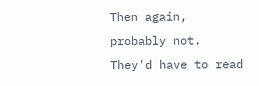Then again, probably not. They'd have to read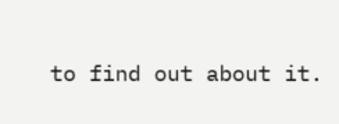to find out about it.